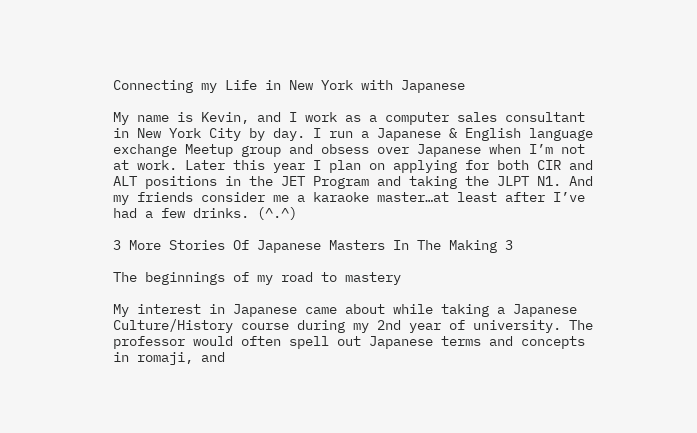Connecting my Life in New York with Japanese

My name is Kevin, and I work as a computer sales consultant in New York City by day. I run a Japanese & English language exchange Meetup group and obsess over Japanese when I’m not at work. Later this year I plan on applying for both CIR and ALT positions in the JET Program and taking the JLPT N1. And my friends consider me a karaoke master…at least after I’ve had a few drinks. (^.^)

3 More Stories Of Japanese Masters In The Making 3

The beginnings of my road to mastery

My interest in Japanese came about while taking a Japanese Culture/History course during my 2nd year of university. The professor would often spell out Japanese terms and concepts in romaji, and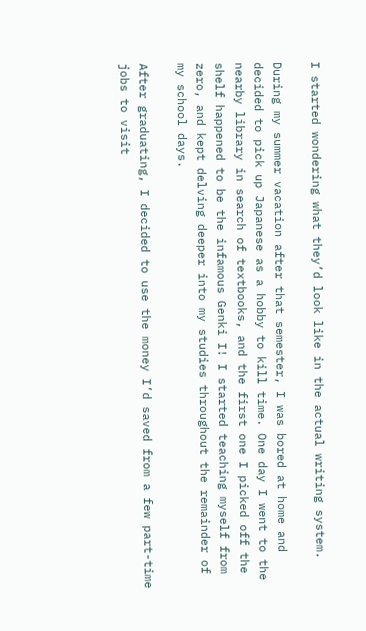I started wondering what they’d look like in the actual writing system.

During my summer vacation after that semester, I was bored at home and decided to pick up Japanese as a hobby to kill time. One day I went to the nearby library in search of textbooks, and the first one I picked off the shelf happened to be the infamous Genki I! I started teaching myself from zero, and kept delving deeper into my studies throughout the remainder of my school days.

After graduating, I decided to use the money I’d saved from a few part-time jobs to visit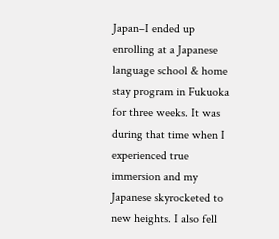Japan–I ended up enrolling at a Japanese language school & home stay program in Fukuoka for three weeks. It was during that time when I experienced true immersion and my Japanese skyrocketed to new heights. I also fell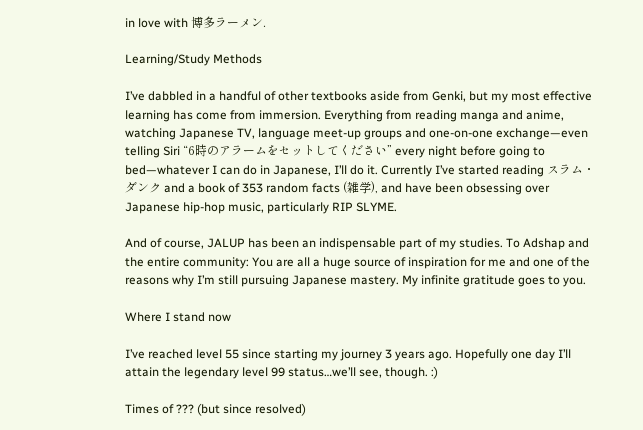in love with 博多ラーメン.

Learning/Study Methods

I’ve dabbled in a handful of other textbooks aside from Genki, but my most effective learning has come from immersion. Everything from reading manga and anime, watching Japanese TV, language meet-up groups and one-on-one exchange—even telling Siri “6時のアラームをセットしてください” every night before going to bed—whatever I can do in Japanese, I’ll do it. Currently I’ve started reading スラム・ダンク and a book of 353 random facts (雑学), and have been obsessing over Japanese hip-hop music, particularly RIP SLYME.

And of course, JALUP has been an indispensable part of my studies. To Adshap and the entire community: You are all a huge source of inspiration for me and one of the reasons why I’m still pursuing Japanese mastery. My infinite gratitude goes to you.

Where I stand now

I’ve reached level 55 since starting my journey 3 years ago. Hopefully one day I’ll attain the legendary level 99 status…we’ll see, though. :)

Times of ??? (but since resolved)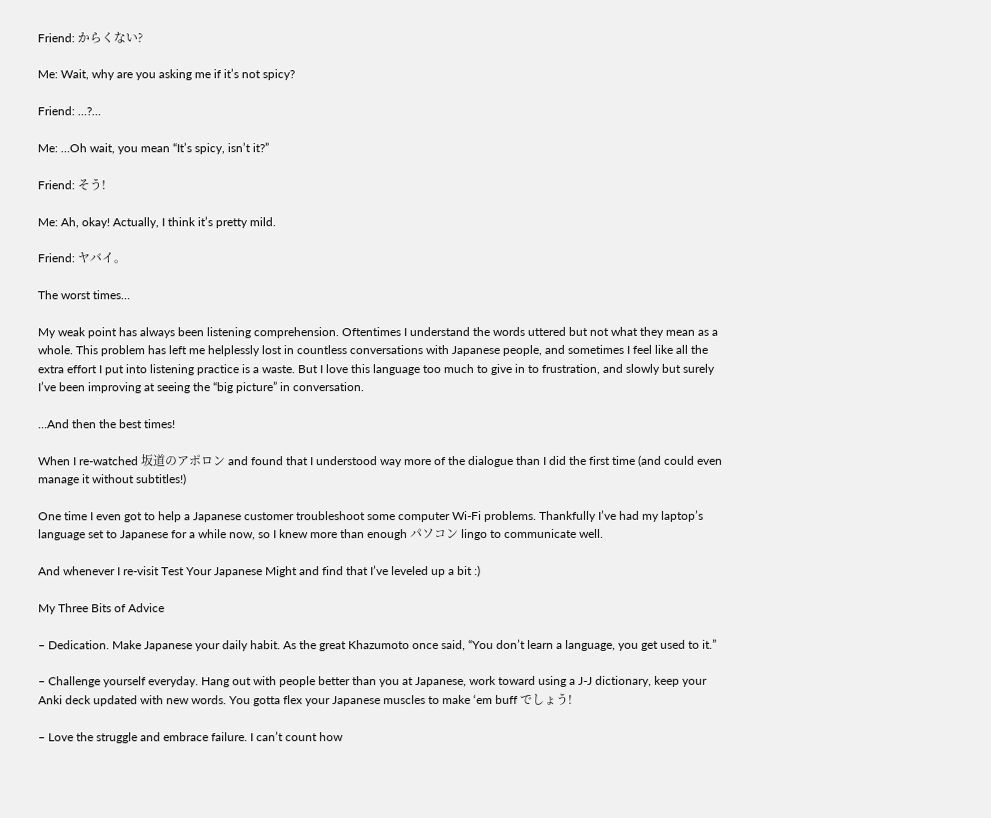Friend: からくない?

Me: Wait, why are you asking me if it’s not spicy?

Friend: …?…

Me: …Oh wait, you mean “It’s spicy, isn’t it?”

Friend: そう!

Me: Ah, okay! Actually, I think it’s pretty mild.

Friend: ヤバイ。

The worst times…

My weak point has always been listening comprehension. Oftentimes I understand the words uttered but not what they mean as a whole. This problem has left me helplessly lost in countless conversations with Japanese people, and sometimes I feel like all the extra effort I put into listening practice is a waste. But I love this language too much to give in to frustration, and slowly but surely I’ve been improving at seeing the “big picture” in conversation.

…And then the best times!

When I re-watched 坂道のアポロン and found that I understood way more of the dialogue than I did the first time (and could even manage it without subtitles!)

One time I even got to help a Japanese customer troubleshoot some computer Wi-Fi problems. Thankfully I’ve had my laptop’s language set to Japanese for a while now, so I knew more than enough パソコン lingo to communicate well.

And whenever I re-visit Test Your Japanese Might and find that I’ve leveled up a bit :)

My Three Bits of Advice

– Dedication. Make Japanese your daily habit. As the great Khazumoto once said, “You don’t learn a language, you get used to it.”

– Challenge yourself everyday. Hang out with people better than you at Japanese, work toward using a J-J dictionary, keep your Anki deck updated with new words. You gotta flex your Japanese muscles to make ‘em buff でしょう!

– Love the struggle and embrace failure. I can’t count how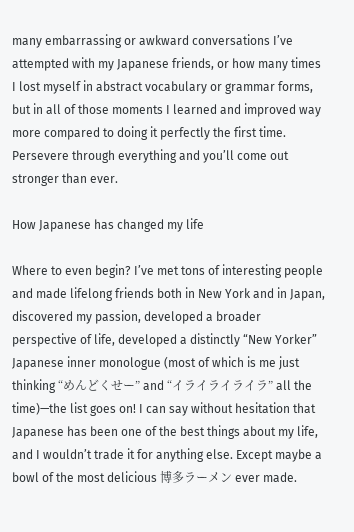many embarrassing or awkward conversations I’ve attempted with my Japanese friends, or how many times I lost myself in abstract vocabulary or grammar forms, but in all of those moments I learned and improved way more compared to doing it perfectly the first time. Persevere through everything and you’ll come out stronger than ever.

How Japanese has changed my life

Where to even begin? I’ve met tons of interesting people and made lifelong friends both in New York and in Japan, discovered my passion, developed a broader perspective of life, developed a distinctly “New Yorker” Japanese inner monologue (most of which is me just thinking “めんどくせー” and “イライライライラ” all the time)—the list goes on! I can say without hesitation that Japanese has been one of the best things about my life, and I wouldn’t trade it for anything else. Except maybe a bowl of the most delicious 博多ラーメン ever made.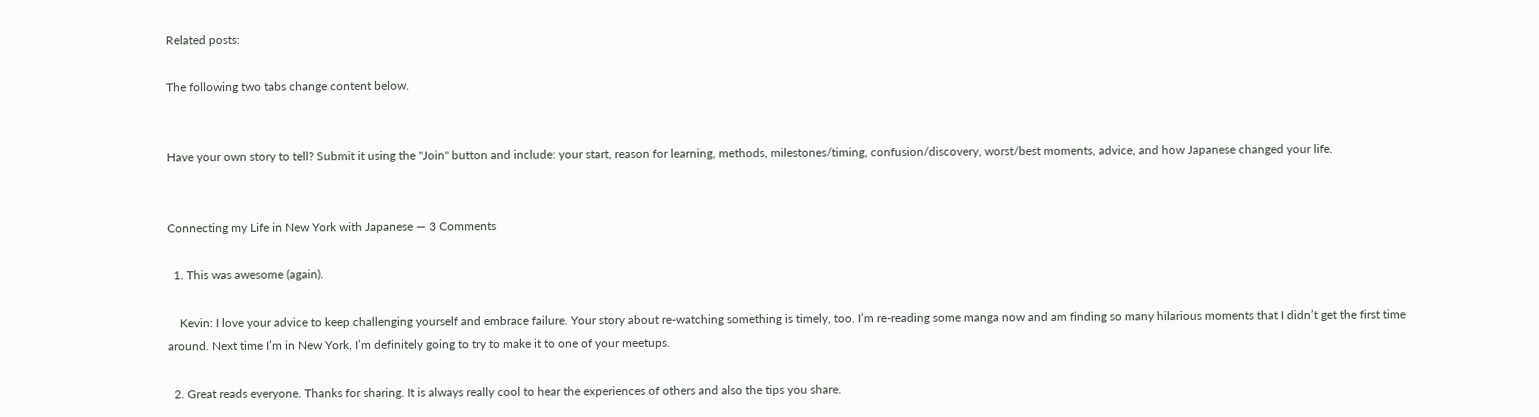Related posts:

The following two tabs change content below.


Have your own story to tell? Submit it using the "Join" button and include: your start, reason for learning, methods, milestones/timing, confusion/discovery, worst/best moments, advice, and how Japanese changed your life.


Connecting my Life in New York with Japanese — 3 Comments

  1. This was awesome (again).

    Kevin: I love your advice to keep challenging yourself and embrace failure. Your story about re-watching something is timely, too. I’m re-reading some manga now and am finding so many hilarious moments that I didn’t get the first time around. Next time I’m in New York, I’m definitely going to try to make it to one of your meetups.

  2. Great reads everyone. Thanks for sharing. It is always really cool to hear the experiences of others and also the tips you share.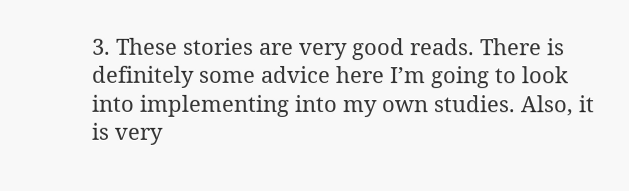3. These stories are very good reads. There is definitely some advice here I’m going to look into implementing into my own studies. Also, it is very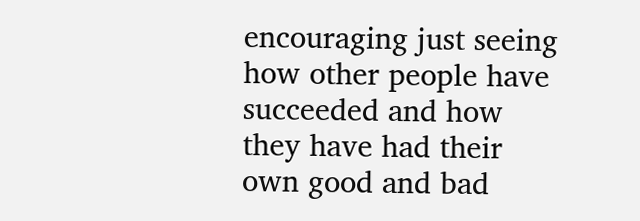encouraging just seeing how other people have succeeded and how they have had their own good and bad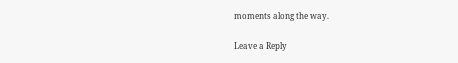moments along the way.

Leave a Reply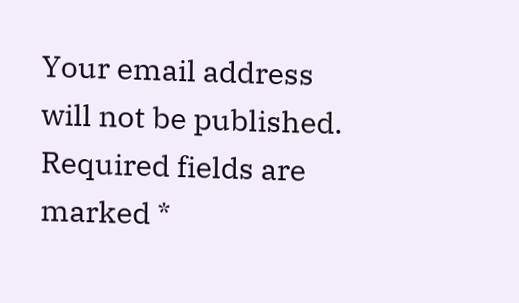Your email address will not be published. Required fields are marked *